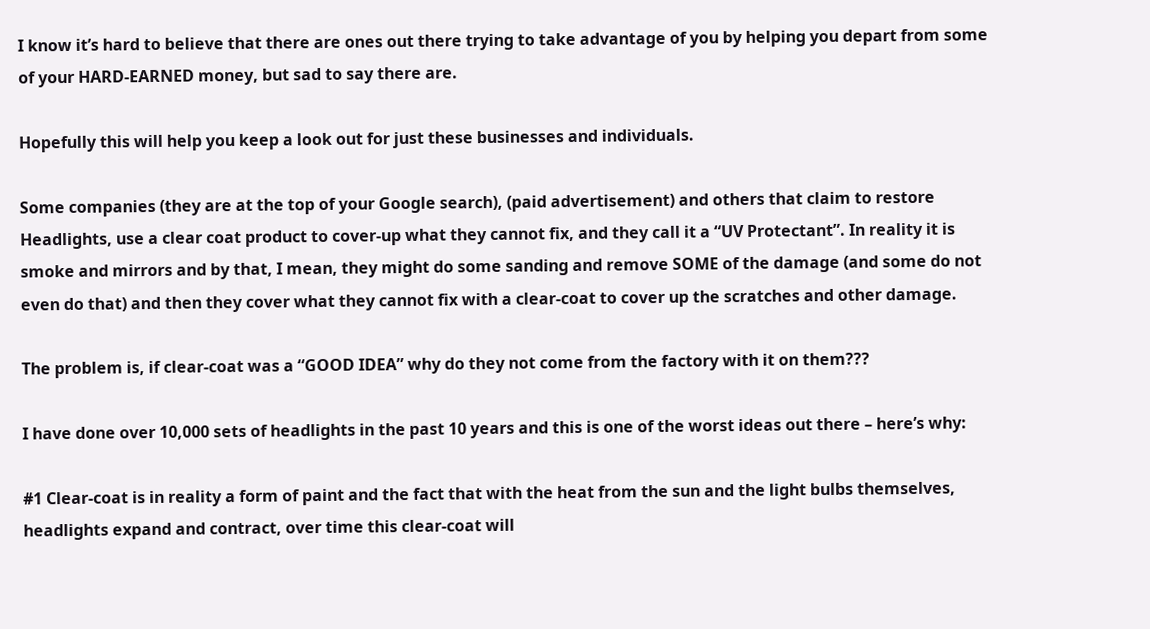I know it’s hard to believe that there are ones out there trying to take advantage of you by helping you depart from some of your HARD-EARNED money, but sad to say there are.

Hopefully this will help you keep a look out for just these businesses and individuals.

Some companies (they are at the top of your Google search), (paid advertisement) and others that claim to restore Headlights, use a clear coat product to cover-up what they cannot fix, and they call it a “UV Protectant”. In reality it is smoke and mirrors and by that, I mean, they might do some sanding and remove SOME of the damage (and some do not even do that) and then they cover what they cannot fix with a clear-coat to cover up the scratches and other damage.

The problem is, if clear-coat was a “GOOD IDEA” why do they not come from the factory with it on them???

I have done over 10,000 sets of headlights in the past 10 years and this is one of the worst ideas out there – here’s why:

#1 Clear-coat is in reality a form of paint and the fact that with the heat from the sun and the light bulbs themselves, headlights expand and contract, over time this clear-coat will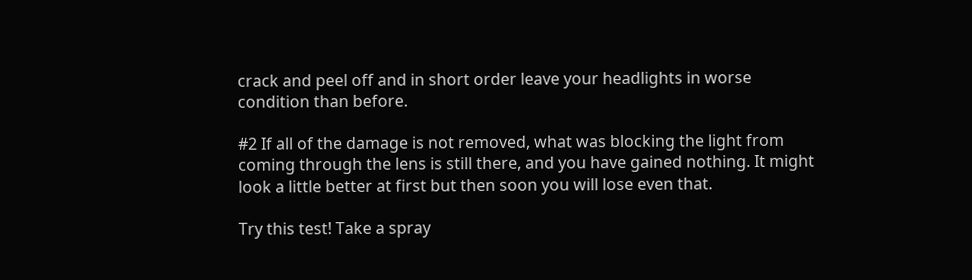crack and peel off and in short order leave your headlights in worse condition than before.

#2 If all of the damage is not removed, what was blocking the light from coming through the lens is still there, and you have gained nothing. It might look a little better at first but then soon you will lose even that.

Try this test! Take a spray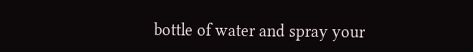bottle of water and spray your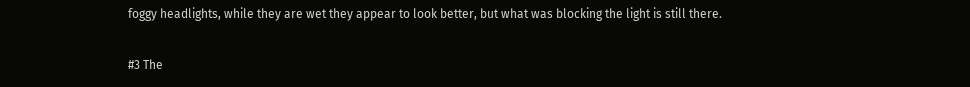foggy headlights, while they are wet they appear to look better, but what was blocking the light is still there.

#3 The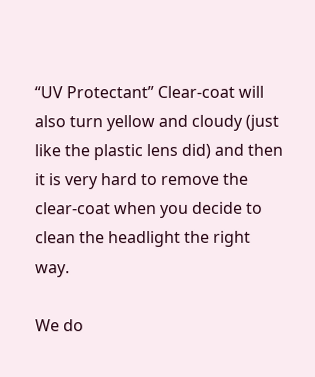“UV Protectant” Clear-coat will also turn yellow and cloudy (just like the plastic lens did) and then it is very hard to remove the clear-coat when you decide to clean the headlight the right way.

We do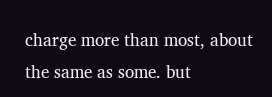charge more than most, about the same as some. but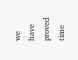we have proved time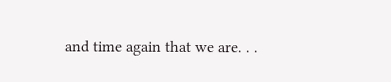and time again that we are. . .